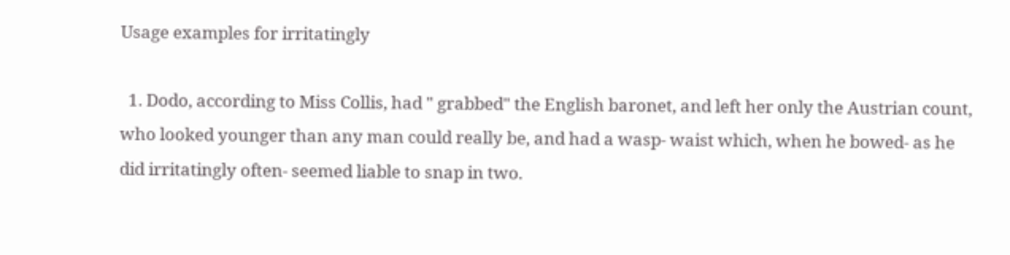Usage examples for irritatingly

  1. Dodo, according to Miss Collis, had " grabbed" the English baronet, and left her only the Austrian count, who looked younger than any man could really be, and had a wasp- waist which, when he bowed- as he did irritatingly often- seemed liable to snap in two.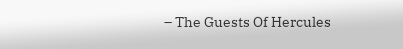– The Guests Of Hercules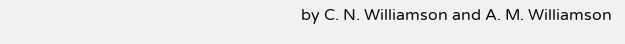by C. N. Williamson and A. M. Williamson